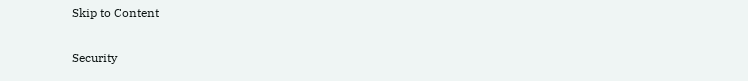Skip to Content

Security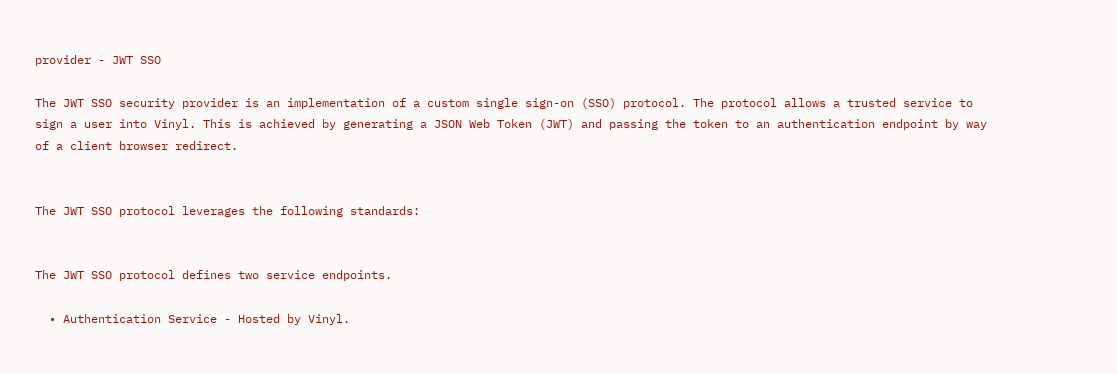provider - JWT SSO

The JWT SSO security provider is an implementation of a custom single sign-on (SSO) protocol. The protocol allows a trusted service to sign a user into Vinyl. This is achieved by generating a JSON Web Token (JWT) and passing the token to an authentication endpoint by way of a client browser redirect.


The JWT SSO protocol leverages the following standards:


The JWT SSO protocol defines two service endpoints.

  • Authentication Service - Hosted by Vinyl.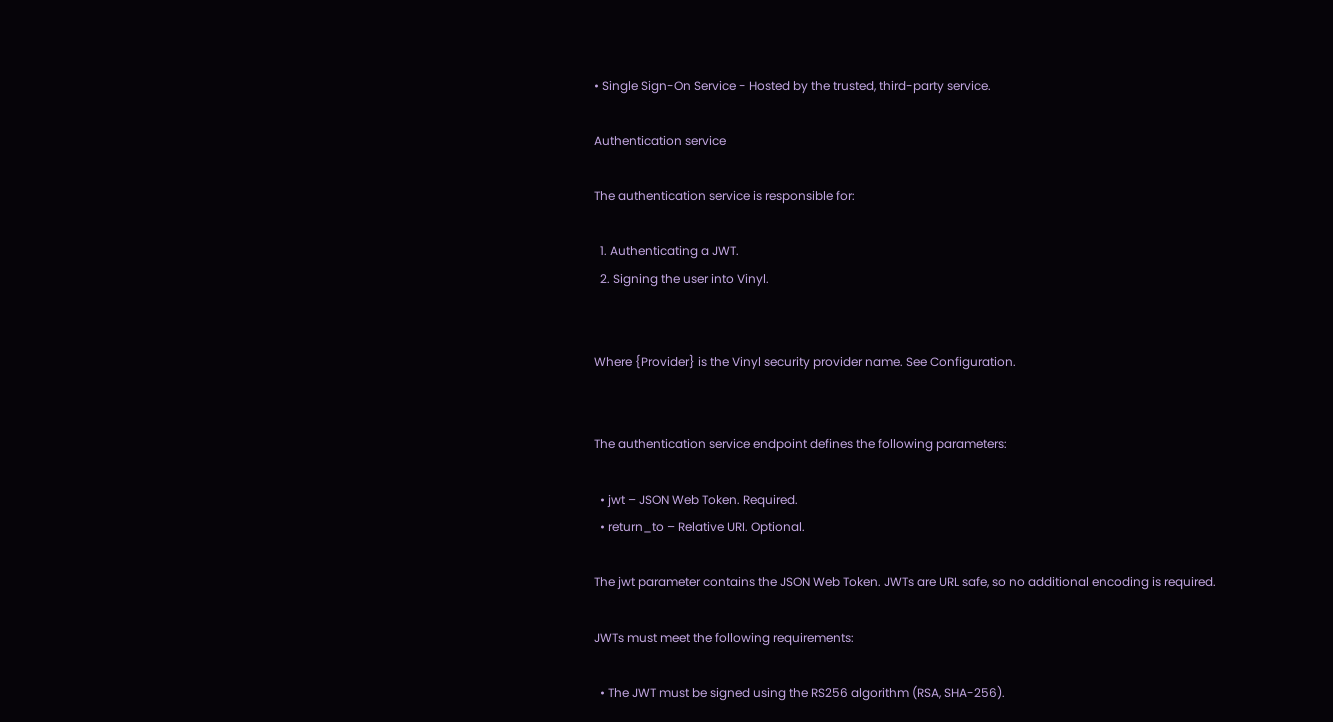• Single Sign-On Service - Hosted by the trusted, third-party service.

Authentication service

The authentication service is responsible for:

  1. Authenticating a JWT.
  2. Signing the user into Vinyl.


Where {Provider} is the Vinyl security provider name. See Configuration.


The authentication service endpoint defines the following parameters:

  • jwt – JSON Web Token. Required.
  • return_to – Relative URI. Optional.

The jwt parameter contains the JSON Web Token. JWTs are URL safe, so no additional encoding is required.

JWTs must meet the following requirements:

  • The JWT must be signed using the RS256 algorithm (RSA, SHA-256).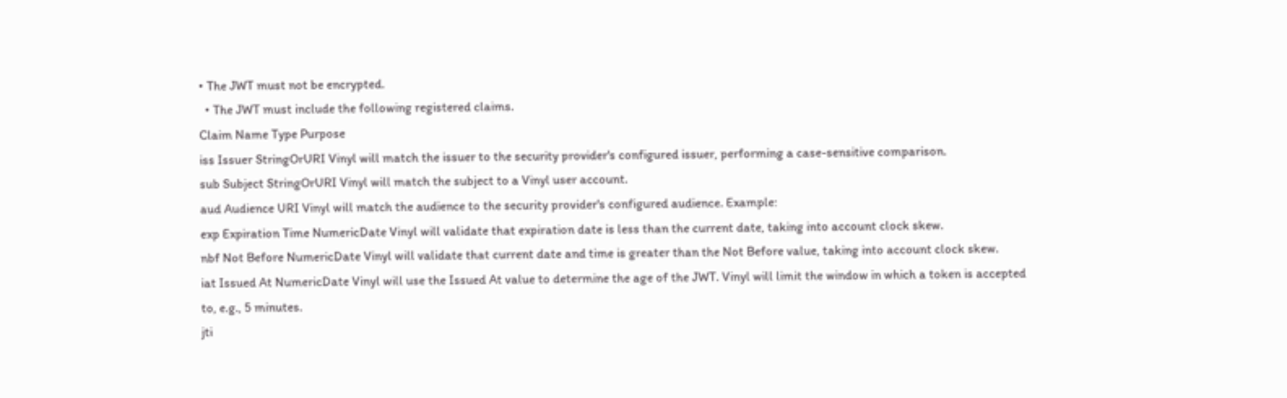• The JWT must not be encrypted.
  • The JWT must include the following registered claims.
Claim Name Type Purpose
iss Issuer StringOrURI Vinyl will match the issuer to the security provider's configured issuer, performing a case-sensitive comparison.
sub Subject StringOrURI Vinyl will match the subject to a Vinyl user account.
aud Audience URI Vinyl will match the audience to the security provider's configured audience. Example:
exp Expiration Time NumericDate Vinyl will validate that expiration date is less than the current date, taking into account clock skew.
nbf Not Before NumericDate Vinyl will validate that current date and time is greater than the Not Before value, taking into account clock skew.
iat Issued At NumericDate Vinyl will use the Issued At value to determine the age of the JWT. Vinyl will limit the window in which a token is accepted to, e.g., 5 minutes.
jti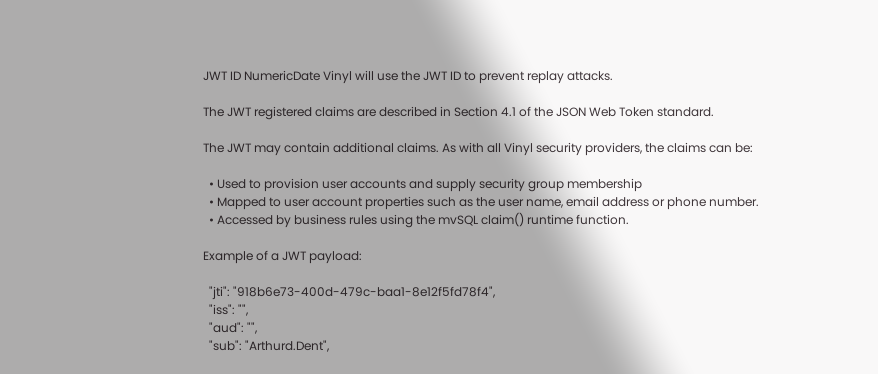JWT ID NumericDate Vinyl will use the JWT ID to prevent replay attacks.

The JWT registered claims are described in Section 4.1 of the JSON Web Token standard.

The JWT may contain additional claims. As with all Vinyl security providers, the claims can be:

  • Used to provision user accounts and supply security group membership
  • Mapped to user account properties such as the user name, email address or phone number.
  • Accessed by business rules using the mvSQL claim() runtime function.

Example of a JWT payload:

  "jti": "918b6e73-400d-479c-baa1-8e12f5fd78f4",
  "iss": "",
  "aud": "",
  "sub": "Arthurd.Dent",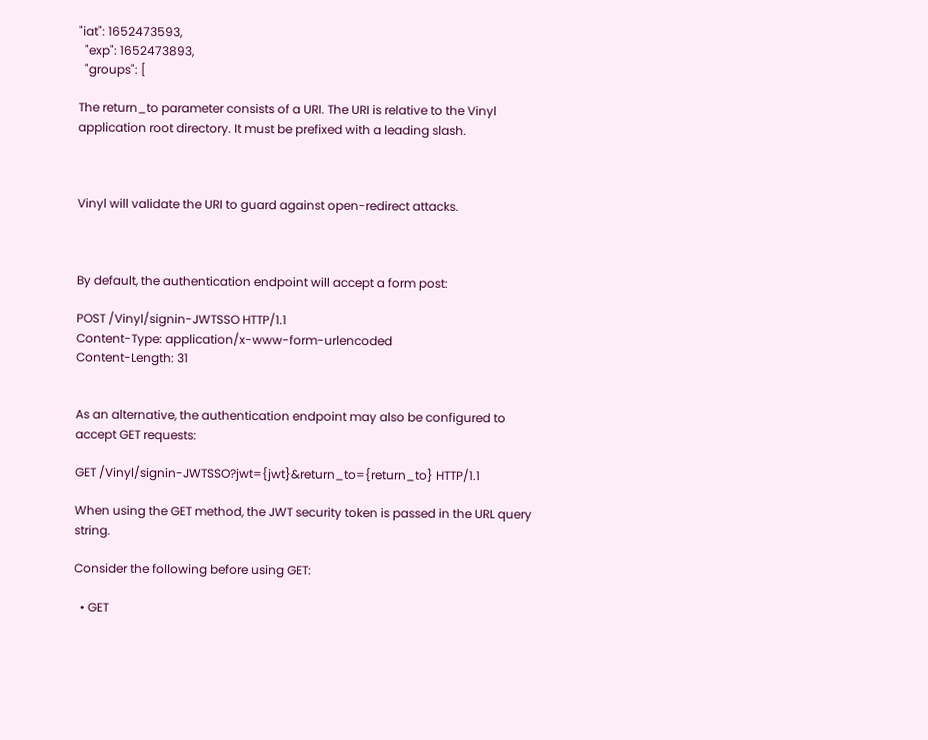"iat": 1652473593,
  "exp": 1652473893,
  "groups": [

The return_to parameter consists of a URI. The URI is relative to the Vinyl application root directory. It must be prefixed with a leading slash.



Vinyl will validate the URI to guard against open-redirect attacks.



By default, the authentication endpoint will accept a form post:

POST /Vinyl/signin-JWTSSO HTTP/1.1
Content-Type: application/x-www-form-urlencoded
Content-Length: 31


As an alternative, the authentication endpoint may also be configured to accept GET requests:

GET /Vinyl/signin-JWTSSO?jwt={jwt}&return_to={return_to} HTTP/1.1

When using the GET method, the JWT security token is passed in the URL query string.

Consider the following before using GET:

  • GET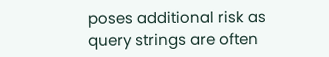poses additional risk as query strings are often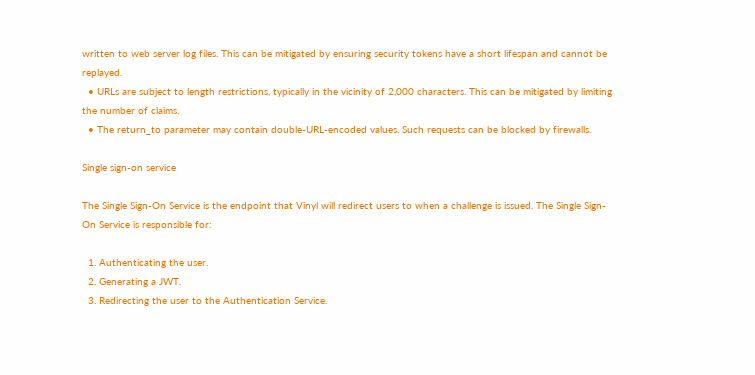written to web server log files. This can be mitigated by ensuring security tokens have a short lifespan and cannot be replayed.
  • URLs are subject to length restrictions, typically in the vicinity of 2,000 characters. This can be mitigated by limiting the number of claims.
  • The return_to parameter may contain double-URL-encoded values. Such requests can be blocked by firewalls.

Single sign-on service

The Single Sign-On Service is the endpoint that Vinyl will redirect users to when a challenge is issued. The Single Sign-On Service is responsible for:

  1. Authenticating the user.
  2. Generating a JWT.
  3. Redirecting the user to the Authentication Service.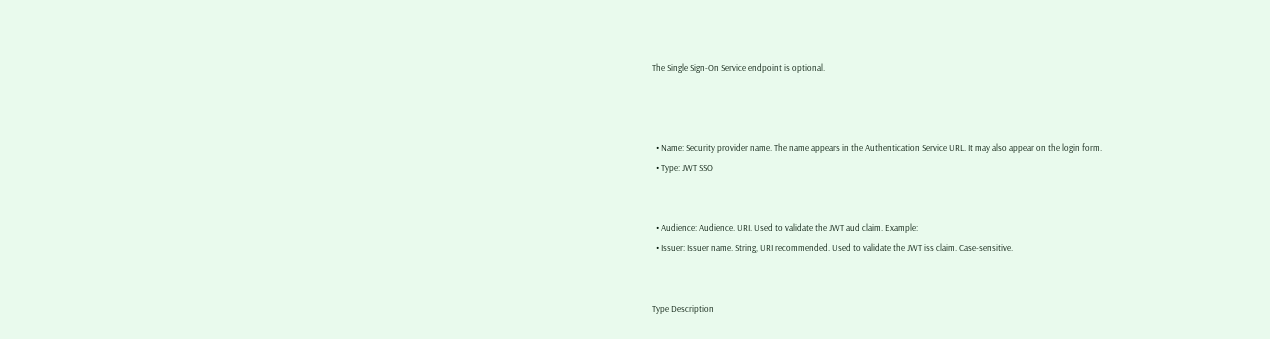The Single Sign-On Service endpoint is optional.



  • Name: Security provider name. The name appears in the Authentication Service URL. It may also appear on the login form.
  • Type: JWT SSO


  • Audience: Audience. URI. Used to validate the JWT aud claim. Example:
  • Issuer: Issuer name. String, URI recommended. Used to validate the JWT iss claim. Case-sensitive.


Type Description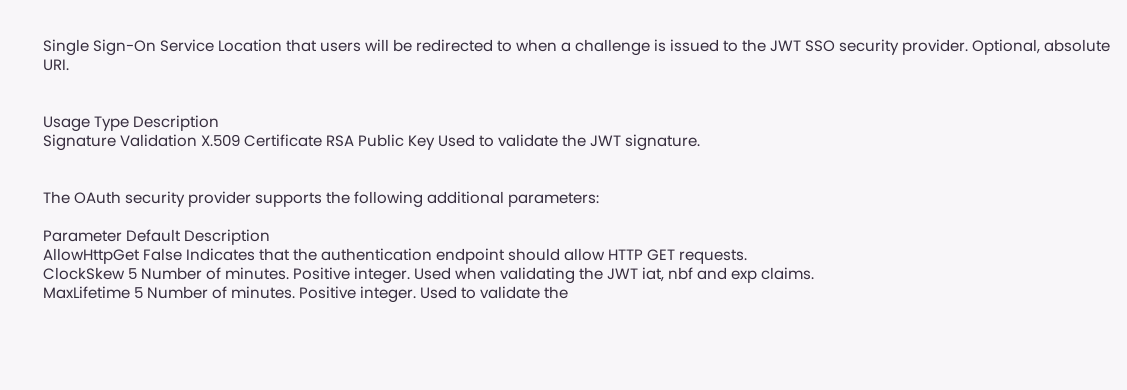Single Sign-On Service Location that users will be redirected to when a challenge is issued to the JWT SSO security provider. Optional, absolute URI.


Usage Type Description
Signature Validation X.509 Certificate RSA Public Key Used to validate the JWT signature.


The OAuth security provider supports the following additional parameters:

Parameter Default Description
AllowHttpGet False Indicates that the authentication endpoint should allow HTTP GET requests.
ClockSkew 5 Number of minutes. Positive integer. Used when validating the JWT iat, nbf and exp claims.
MaxLifetime 5 Number of minutes. Positive integer. Used to validate the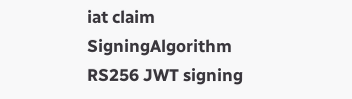iat claim
SigningAlgorithm RS256 JWT signing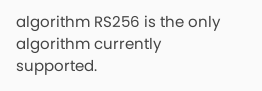algorithm RS256 is the only algorithm currently supported.